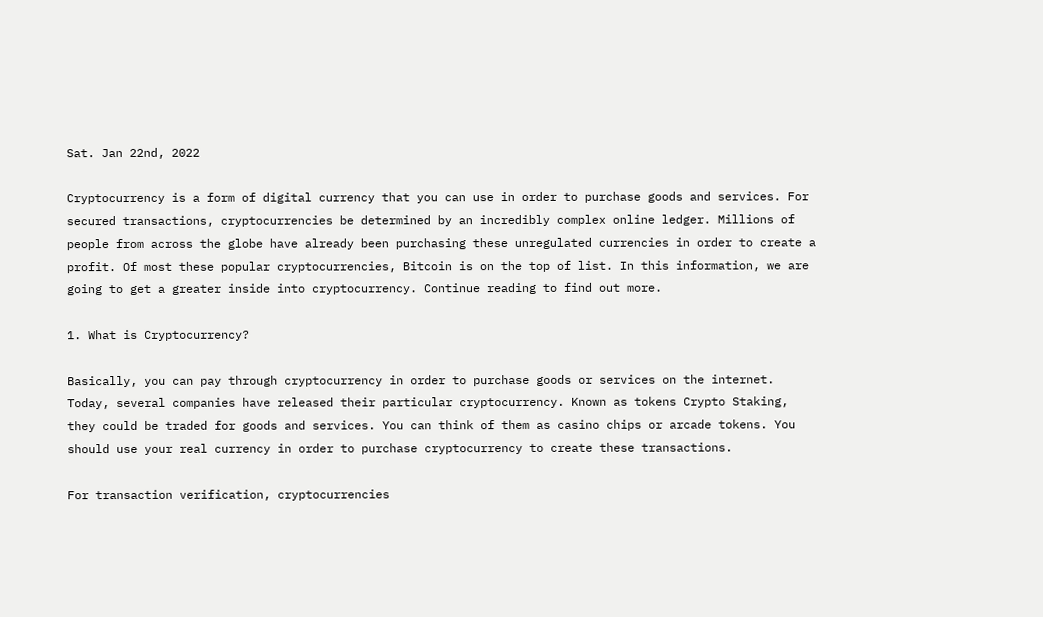Sat. Jan 22nd, 2022

Cryptocurrency is a form of digital currency that you can use in order to purchase goods and services. For secured transactions, cryptocurrencies be determined by an incredibly complex online ledger. Millions of people from across the globe have already been purchasing these unregulated currencies in order to create a profit. Of most these popular cryptocurrencies, Bitcoin is on the top of list. In this information, we are going to get a greater inside into cryptocurrency. Continue reading to find out more.

1. What is Cryptocurrency?

Basically, you can pay through cryptocurrency in order to purchase goods or services on the internet. Today, several companies have released their particular cryptocurrency. Known as tokens Crypto Staking, they could be traded for goods and services. You can think of them as casino chips or arcade tokens. You should use your real currency in order to purchase cryptocurrency to create these transactions.

For transaction verification, cryptocurrencies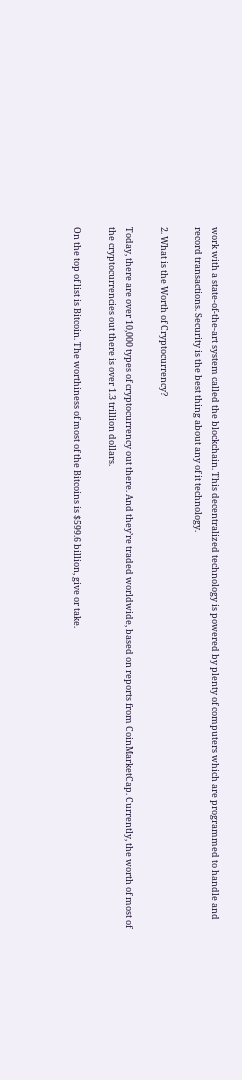work with a state-of-the-art system called the blockchain. This decentralized technology is powered by plenty of computers which are programmed to handle and record transactions. Security is the best thing about any of it technology.

2. What is the Worth of Cryptocurrency?

Today, there are over 10,000 types of cryptocurrency out there. And they’re traded worldwide, based on reports from CoinMarketCap. Currently, the worth of most of the cryptocurrencies out there is over 1.3 trillion dollars.

On the top of list is Bitcoin. The worthiness of most of the Bitcoins is $599.6 billion, give or take.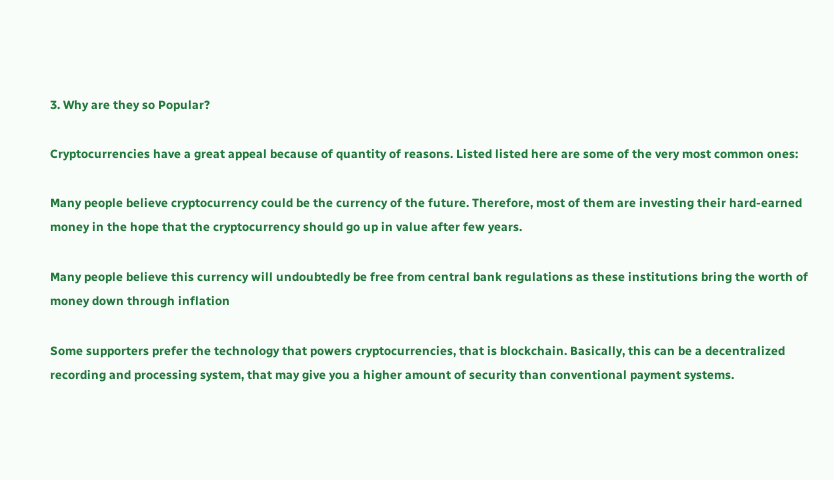3. Why are they so Popular?

Cryptocurrencies have a great appeal because of quantity of reasons. Listed listed here are some of the very most common ones:

Many people believe cryptocurrency could be the currency of the future. Therefore, most of them are investing their hard-earned money in the hope that the cryptocurrency should go up in value after few years.

Many people believe this currency will undoubtedly be free from central bank regulations as these institutions bring the worth of money down through inflation

Some supporters prefer the technology that powers cryptocurrencies, that is blockchain. Basically, this can be a decentralized recording and processing system, that may give you a higher amount of security than conventional payment systems.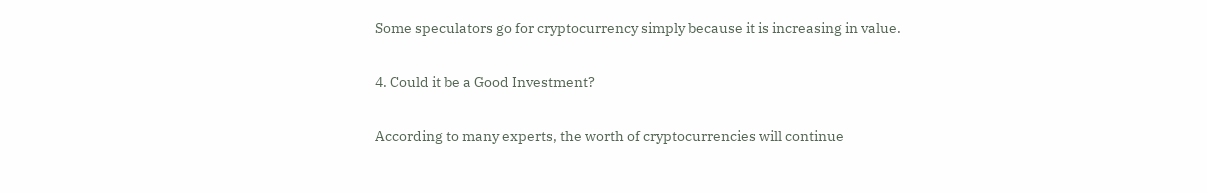Some speculators go for cryptocurrency simply because it is increasing in value.

4. Could it be a Good Investment?

According to many experts, the worth of cryptocurrencies will continue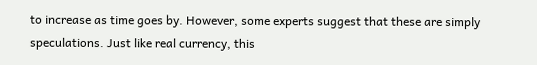to increase as time goes by. However, some experts suggest that these are simply speculations. Just like real currency, this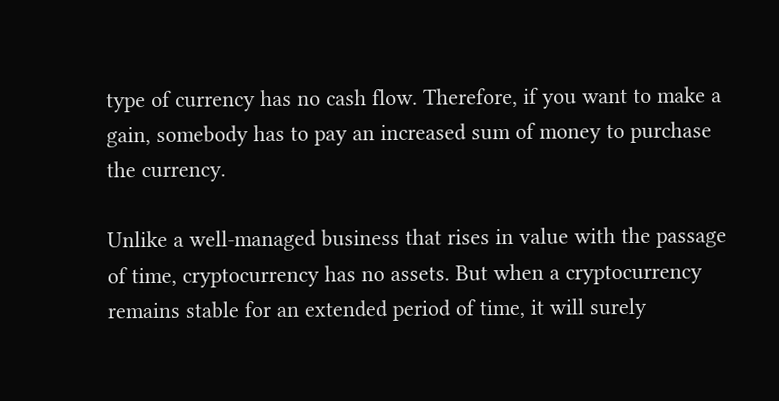type of currency has no cash flow. Therefore, if you want to make a gain, somebody has to pay an increased sum of money to purchase the currency.

Unlike a well-managed business that rises in value with the passage of time, cryptocurrency has no assets. But when a cryptocurrency remains stable for an extended period of time, it will surely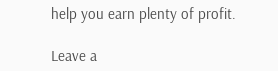help you earn plenty of profit.

Leave a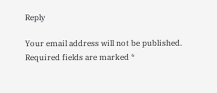Reply

Your email address will not be published. Required fields are marked *